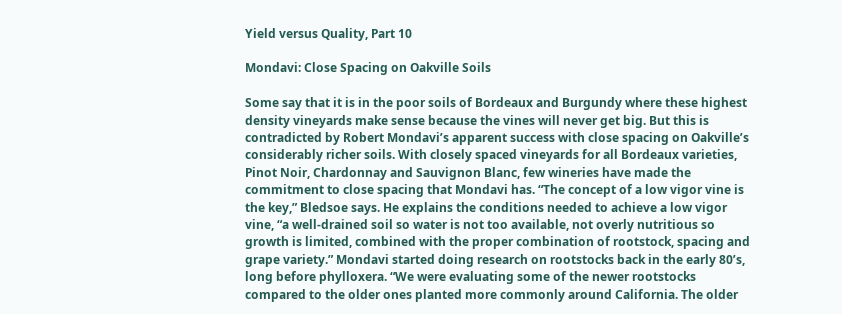Yield versus Quality, Part 10

Mondavi: Close Spacing on Oakville Soils

Some say that it is in the poor soils of Bordeaux and Burgundy where these highest density vineyards make sense because the vines will never get big. But this is contradicted by Robert Mondavi’s apparent success with close spacing on Oakville’s considerably richer soils. With closely spaced vineyards for all Bordeaux varieties, Pinot Noir, Chardonnay and Sauvignon Blanc, few wineries have made the commitment to close spacing that Mondavi has. “The concept of a low vigor vine is the key,” Bledsoe says. He explains the conditions needed to achieve a low vigor vine, “a well-drained soil so water is not too available, not overly nutritious so growth is limited, combined with the proper combination of rootstock, spacing and grape variety.” Mondavi started doing research on rootstocks back in the early 80’s, long before phylloxera. “We were evaluating some of the newer rootstocks compared to the older ones planted more commonly around California. The older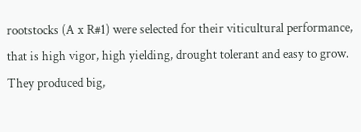rootstocks (A x R#1) were selected for their viticultural performance, that is high vigor, high yielding, drought tolerant and easy to grow. They produced big,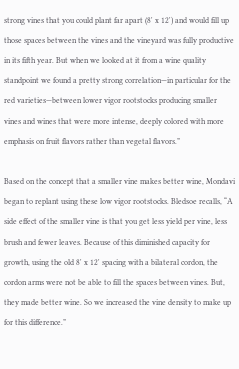strong vines that you could plant far apart (8' x 12') and would fill up those spaces between the vines and the vineyard was fully productive in its fifth year. But when we looked at it from a wine quality standpoint we found a pretty strong correlation—in particular for the red varieties—between lower vigor rootstocks producing smaller vines and wines that were more intense, deeply colored with more emphasis on fruit flavors rather than vegetal flavors.”

Based on the concept that a smaller vine makes better wine, Mondavi began to replant using these low vigor rootstocks. Bledsoe recalls, “A side effect of the smaller vine is that you get less yield per vine, less brush and fewer leaves. Because of this diminished capacity for growth, using the old 8' x 12' spacing with a bilateral cordon, the cordon arms were not be able to fill the spaces between vines. But, they made better wine. So we increased the vine density to make up for this difference.”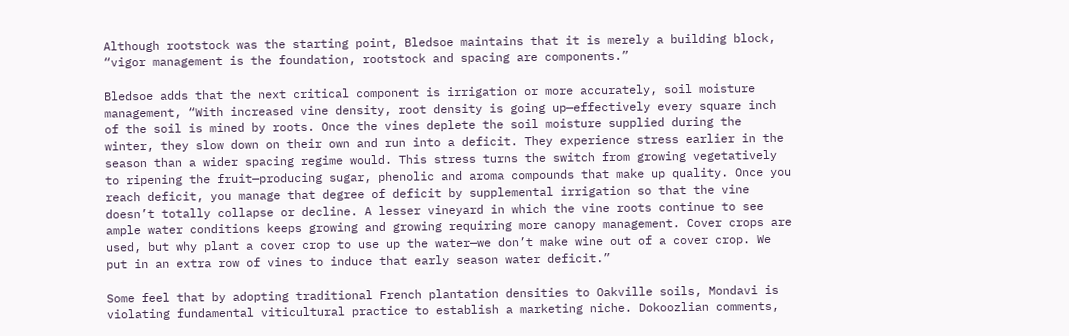Although rootstock was the starting point, Bledsoe maintains that it is merely a building block, “vigor management is the foundation, rootstock and spacing are components.”

Bledsoe adds that the next critical component is irrigation or more accurately, soil moisture management, “With increased vine density, root density is going up—effectively every square inch of the soil is mined by roots. Once the vines deplete the soil moisture supplied during the winter, they slow down on their own and run into a deficit. They experience stress earlier in the season than a wider spacing regime would. This stress turns the switch from growing vegetatively to ripening the fruit—producing sugar, phenolic and aroma compounds that make up quality. Once you reach deficit, you manage that degree of deficit by supplemental irrigation so that the vine doesn’t totally collapse or decline. A lesser vineyard in which the vine roots continue to see ample water conditions keeps growing and growing requiring more canopy management. Cover crops are used, but why plant a cover crop to use up the water—we don’t make wine out of a cover crop. We put in an extra row of vines to induce that early season water deficit.”

Some feel that by adopting traditional French plantation densities to Oakville soils, Mondavi is violating fundamental viticultural practice to establish a marketing niche. Dokoozlian comments,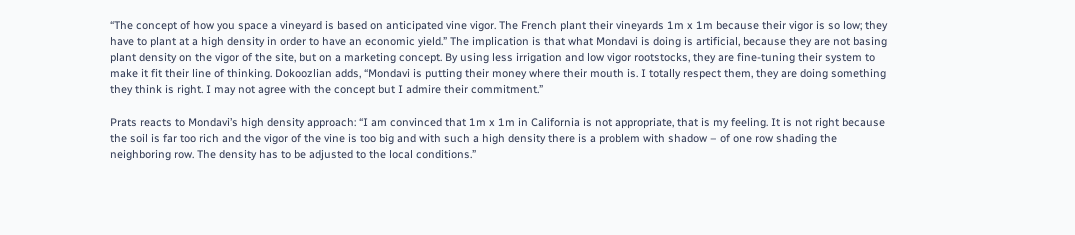“The concept of how you space a vineyard is based on anticipated vine vigor. The French plant their vineyards 1m x 1m because their vigor is so low; they have to plant at a high density in order to have an economic yield.” The implication is that what Mondavi is doing is artificial, because they are not basing plant density on the vigor of the site, but on a marketing concept. By using less irrigation and low vigor rootstocks, they are fine-tuning their system to make it fit their line of thinking. Dokoozlian adds, “Mondavi is putting their money where their mouth is. I totally respect them, they are doing something they think is right. I may not agree with the concept but I admire their commitment.”

Prats reacts to Mondavi’s high density approach: “I am convinced that 1m x 1m in California is not appropriate, that is my feeling. It is not right because the soil is far too rich and the vigor of the vine is too big and with such a high density there is a problem with shadow – of one row shading the neighboring row. The density has to be adjusted to the local conditions.”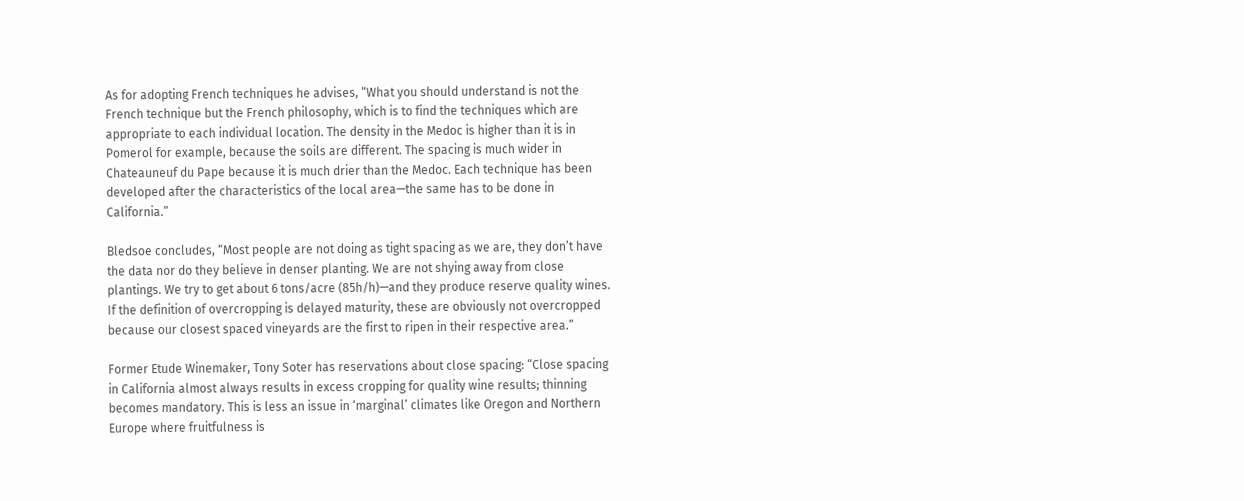As for adopting French techniques he advises, “What you should understand is not the French technique but the French philosophy, which is to find the techniques which are appropriate to each individual location. The density in the Medoc is higher than it is in Pomerol for example, because the soils are different. The spacing is much wider in Chateauneuf du Pape because it is much drier than the Medoc. Each technique has been developed after the characteristics of the local area—the same has to be done in California.”

Bledsoe concludes, “Most people are not doing as tight spacing as we are, they don’t have the data nor do they believe in denser planting. We are not shying away from close plantings. We try to get about 6 tons/acre (85h/h)—and they produce reserve quality wines. If the definition of overcropping is delayed maturity, these are obviously not overcropped because our closest spaced vineyards are the first to ripen in their respective area.”

Former Etude Winemaker, Tony Soter has reservations about close spacing: “Close spacing in California almost always results in excess cropping for quality wine results; thinning becomes mandatory. This is less an issue in ‘marginal’ climates like Oregon and Northern Europe where fruitfulness is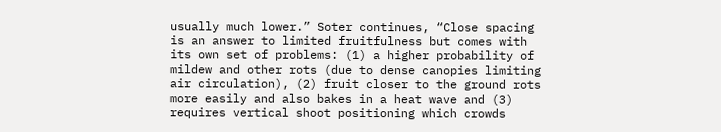usually much lower.” Soter continues, “Close spacing is an answer to limited fruitfulness but comes with its own set of problems: (1) a higher probability of mildew and other rots (due to dense canopies limiting air circulation), (2) fruit closer to the ground rots more easily and also bakes in a heat wave and (3) requires vertical shoot positioning which crowds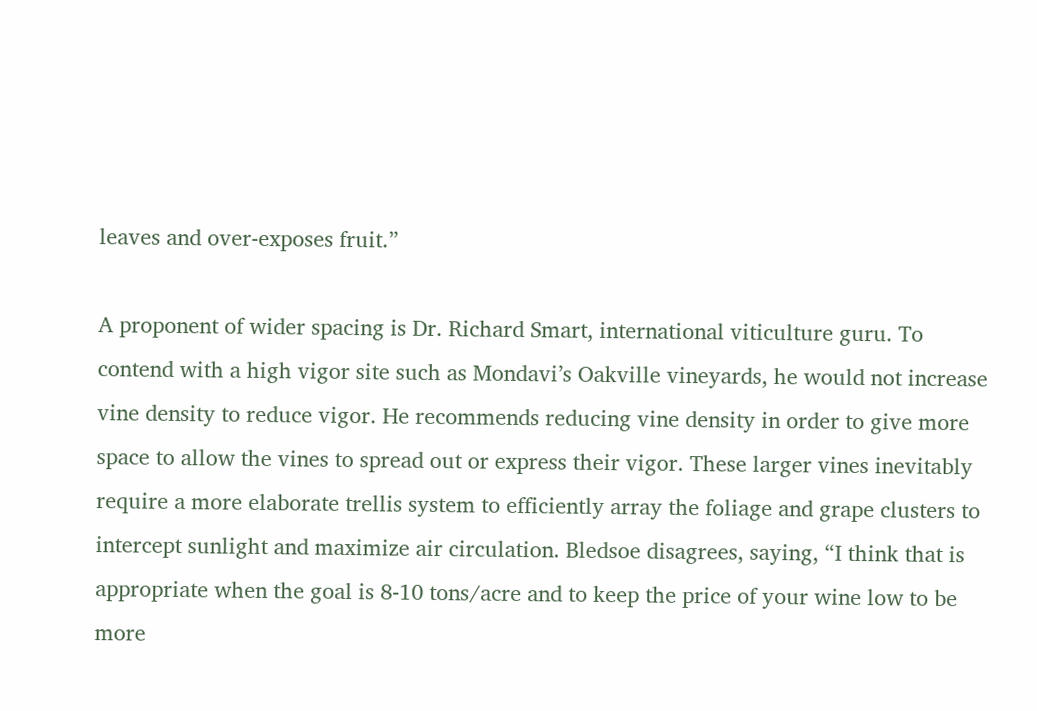leaves and over-exposes fruit.”

A proponent of wider spacing is Dr. Richard Smart, international viticulture guru. To contend with a high vigor site such as Mondavi’s Oakville vineyards, he would not increase vine density to reduce vigor. He recommends reducing vine density in order to give more space to allow the vines to spread out or express their vigor. These larger vines inevitably require a more elaborate trellis system to efficiently array the foliage and grape clusters to intercept sunlight and maximize air circulation. Bledsoe disagrees, saying, “I think that is appropriate when the goal is 8-10 tons/acre and to keep the price of your wine low to be more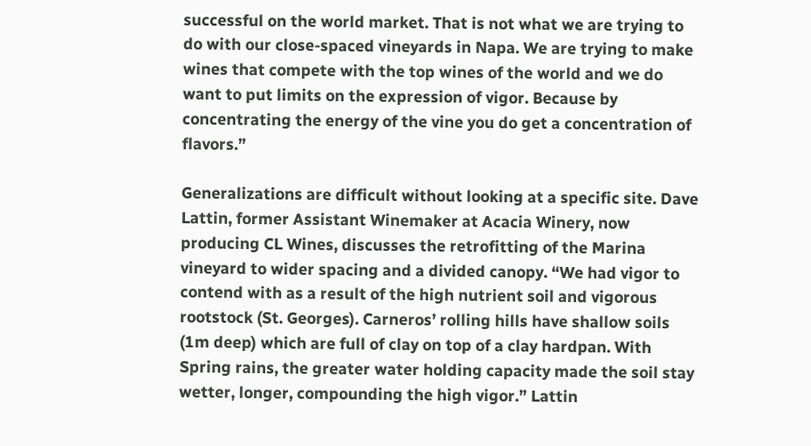successful on the world market. That is not what we are trying to do with our close-spaced vineyards in Napa. We are trying to make wines that compete with the top wines of the world and we do want to put limits on the expression of vigor. Because by concentrating the energy of the vine you do get a concentration of flavors.”

Generalizations are difficult without looking at a specific site. Dave Lattin, former Assistant Winemaker at Acacia Winery, now producing CL Wines, discusses the retrofitting of the Marina vineyard to wider spacing and a divided canopy. “We had vigor to contend with as a result of the high nutrient soil and vigorous rootstock (St. Georges). Carneros’ rolling hills have shallow soils (1m deep) which are full of clay on top of a clay hardpan. With Spring rains, the greater water holding capacity made the soil stay wetter, longer, compounding the high vigor.” Lattin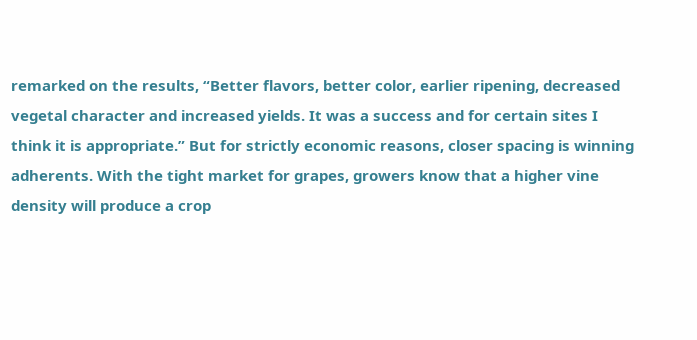remarked on the results, “Better flavors, better color, earlier ripening, decreased vegetal character and increased yields. It was a success and for certain sites I think it is appropriate.” But for strictly economic reasons, closer spacing is winning adherents. With the tight market for grapes, growers know that a higher vine density will produce a crop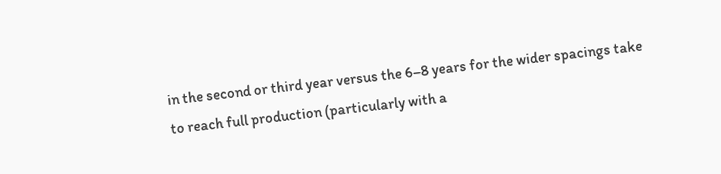in the second or third year versus the 6–8 years for the wider spacings take to reach full production (particularly with a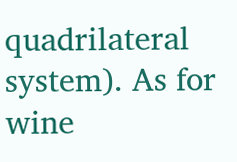quadrilateral system). As for wine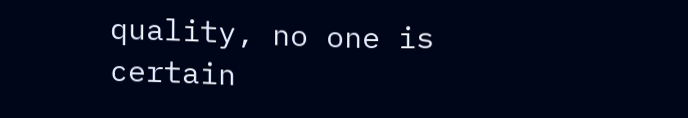quality, no one is certain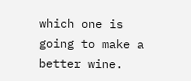which one is going to make a better wine.